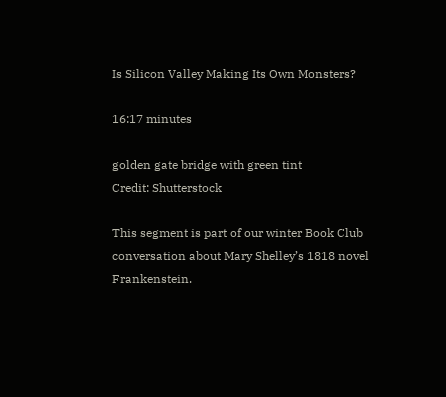Is Silicon Valley Making Its Own Monsters?

16:17 minutes

golden gate bridge with green tint
Credit: Shutterstock

This segment is part of our winter Book Club conversation about Mary Shelley’s 1818 novel Frankenstein.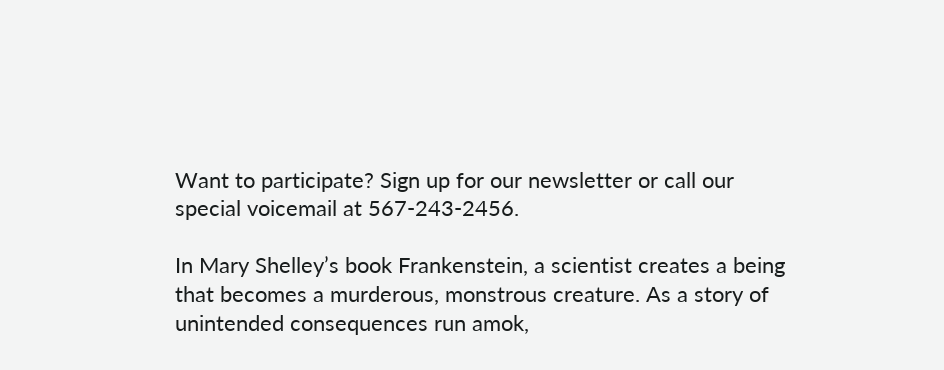Want to participate? Sign up for our newsletter or call our special voicemail at 567-243-2456.

In Mary Shelley’s book Frankenstein, a scientist creates a being that becomes a murderous, monstrous creature. As a story of unintended consequences run amok,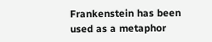Frankenstein has been used as a metaphor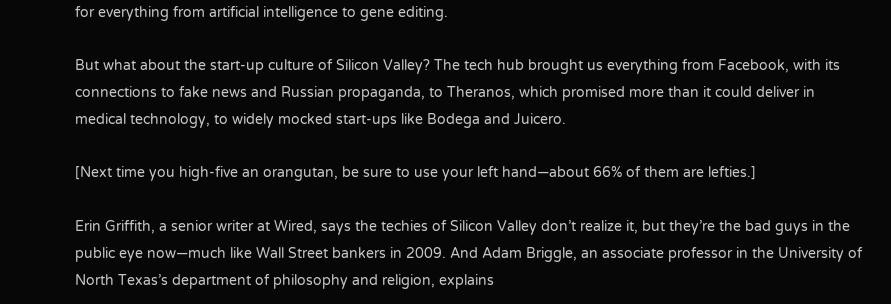for everything from artificial intelligence to gene editing.

But what about the start-up culture of Silicon Valley? The tech hub brought us everything from Facebook, with its connections to fake news and Russian propaganda, to Theranos, which promised more than it could deliver in medical technology, to widely mocked start-ups like Bodega and Juicero.

[Next time you high-five an orangutan, be sure to use your left hand—about 66% of them are lefties.]

Erin Griffith, a senior writer at Wired, says the techies of Silicon Valley don’t realize it, but they’re the bad guys in the public eye now—much like Wall Street bankers in 2009. And Adam Briggle, an associate professor in the University of North Texas’s department of philosophy and religion, explains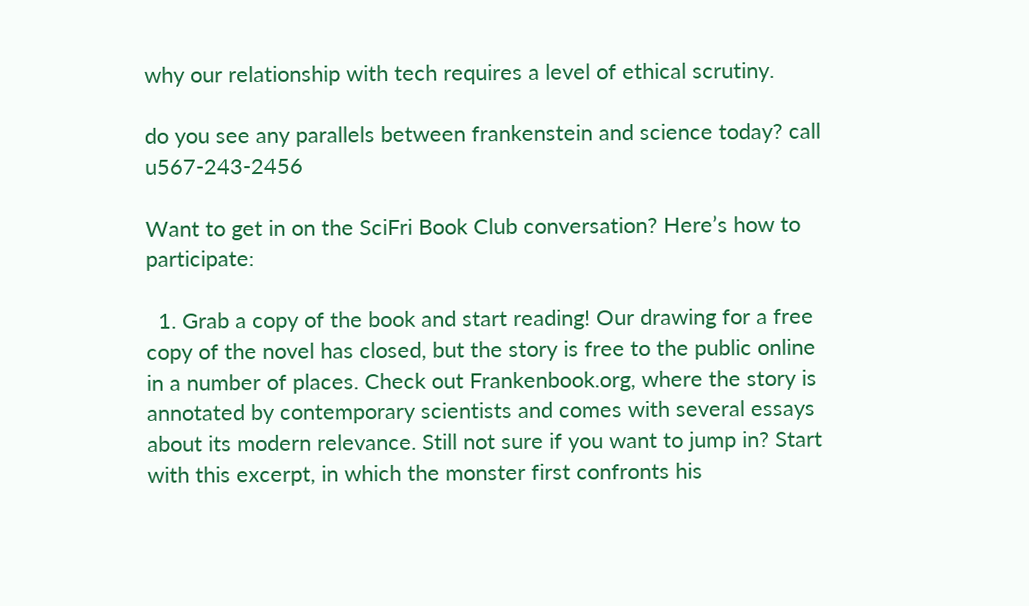why our relationship with tech requires a level of ethical scrutiny.

do you see any parallels between frankenstein and science today? call u567-243-2456

Want to get in on the SciFri Book Club conversation? Here’s how to participate:

  1. Grab a copy of the book and start reading! Our drawing for a free copy of the novel has closed, but the story is free to the public online in a number of places. Check out Frankenbook.org, where the story is annotated by contemporary scientists and comes with several essays about its modern relevance. Still not sure if you want to jump in? Start with this excerpt, in which the monster first confronts his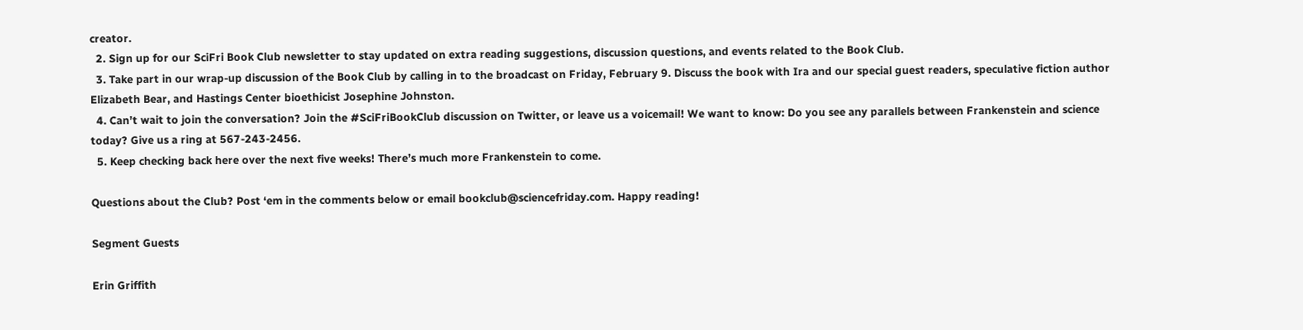creator.
  2. Sign up for our SciFri Book Club newsletter to stay updated on extra reading suggestions, discussion questions, and events related to the Book Club.
  3. Take part in our wrap-up discussion of the Book Club by calling in to the broadcast on Friday, February 9. Discuss the book with Ira and our special guest readers, speculative fiction author Elizabeth Bear, and Hastings Center bioethicist Josephine Johnston.
  4. Can’t wait to join the conversation? Join the #SciFriBookClub discussion on Twitter, or leave us a voicemail! We want to know: Do you see any parallels between Frankenstein and science today? Give us a ring at 567-243-2456.
  5. Keep checking back here over the next five weeks! There’s much more Frankenstein to come.

Questions about the Club? Post ‘em in the comments below or email bookclub@sciencefriday.com. Happy reading!

Segment Guests

Erin Griffith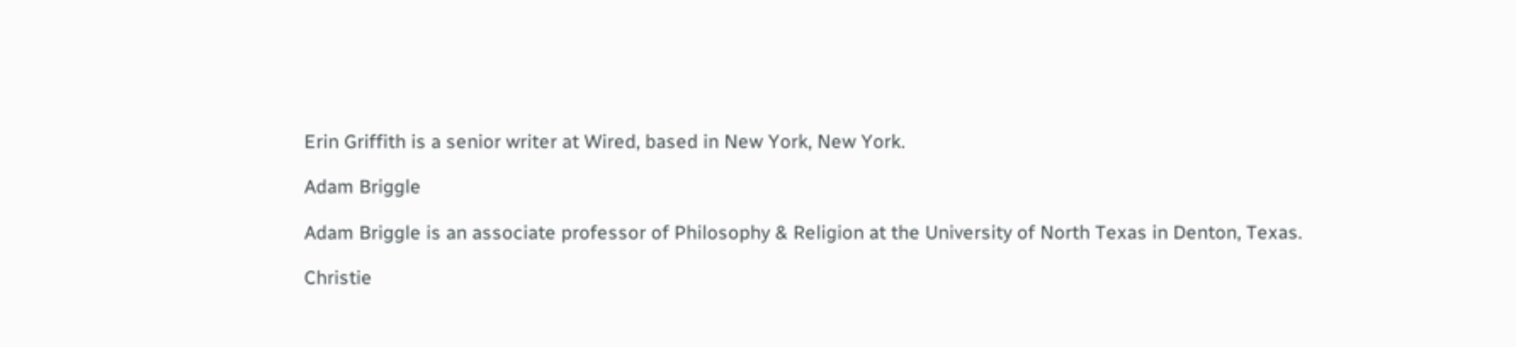Erin Griffith is a senior writer at Wired, based in New York, New York.

Adam Briggle

Adam Briggle is an associate professor of Philosophy & Religion at the University of North Texas in Denton, Texas.

Christie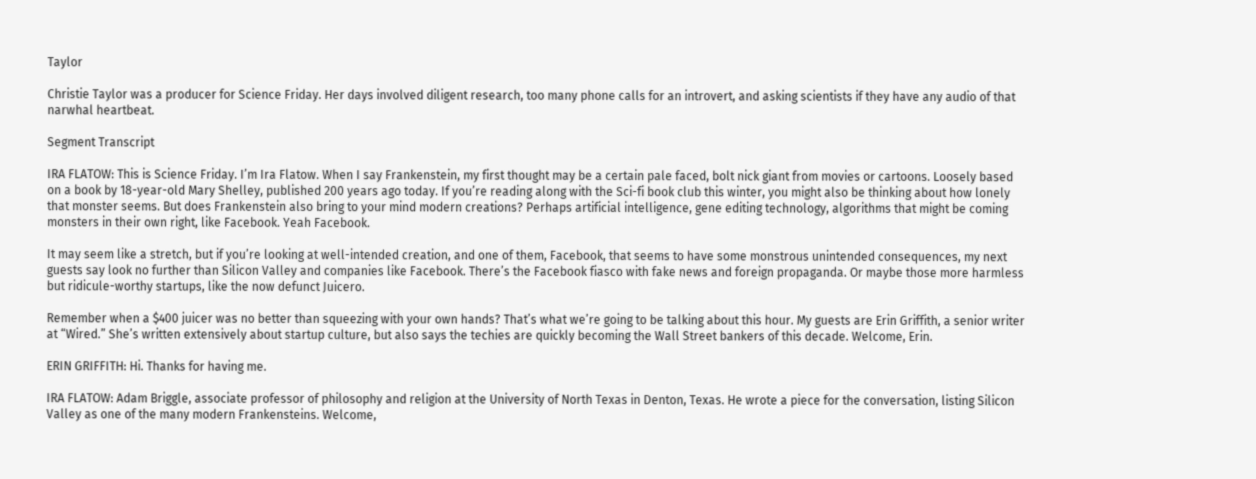Taylor

Christie Taylor was a producer for Science Friday. Her days involved diligent research, too many phone calls for an introvert, and asking scientists if they have any audio of that narwhal heartbeat.

Segment Transcript

IRA FLATOW: This is Science Friday. I’m Ira Flatow. When I say Frankenstein, my first thought may be a certain pale faced, bolt nick giant from movies or cartoons. Loosely based on a book by 18-year-old Mary Shelley, published 200 years ago today. If you’re reading along with the Sci-fi book club this winter, you might also be thinking about how lonely that monster seems. But does Frankenstein also bring to your mind modern creations? Perhaps artificial intelligence, gene editing technology, algorithms that might be coming monsters in their own right, like Facebook. Yeah Facebook.

It may seem like a stretch, but if you’re looking at well-intended creation, and one of them, Facebook, that seems to have some monstrous unintended consequences, my next guests say look no further than Silicon Valley and companies like Facebook. There’s the Facebook fiasco with fake news and foreign propaganda. Or maybe those more harmless but ridicule-worthy startups, like the now defunct Juicero.

Remember when a $400 juicer was no better than squeezing with your own hands? That’s what we’re going to be talking about this hour. My guests are Erin Griffith, a senior writer at “Wired.” She’s written extensively about startup culture, but also says the techies are quickly becoming the Wall Street bankers of this decade. Welcome, Erin.

ERIN GRIFFITH: Hi. Thanks for having me.

IRA FLATOW: Adam Briggle, associate professor of philosophy and religion at the University of North Texas in Denton, Texas. He wrote a piece for the conversation, listing Silicon Valley as one of the many modern Frankensteins. Welcome,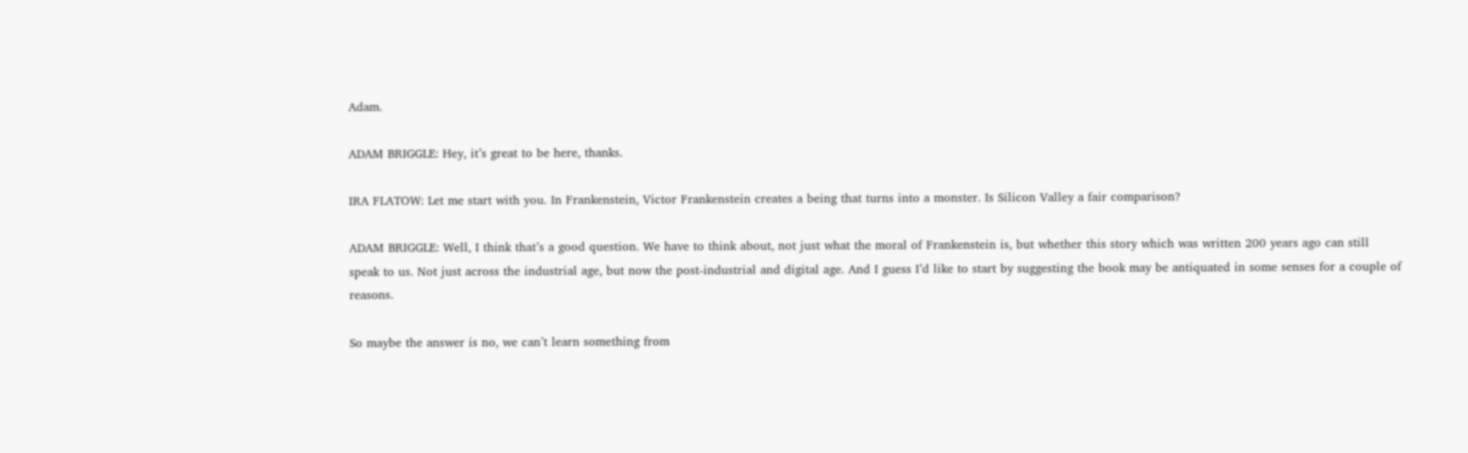Adam.

ADAM BRIGGLE: Hey, it’s great to be here, thanks.

IRA FLATOW: Let me start with you. In Frankenstein, Victor Frankenstein creates a being that turns into a monster. Is Silicon Valley a fair comparison?

ADAM BRIGGLE: Well, I think that’s a good question. We have to think about, not just what the moral of Frankenstein is, but whether this story which was written 200 years ago can still speak to us. Not just across the industrial age, but now the post-industrial and digital age. And I guess I’d like to start by suggesting the book may be antiquated in some senses for a couple of reasons.

So maybe the answer is no, we can’t learn something from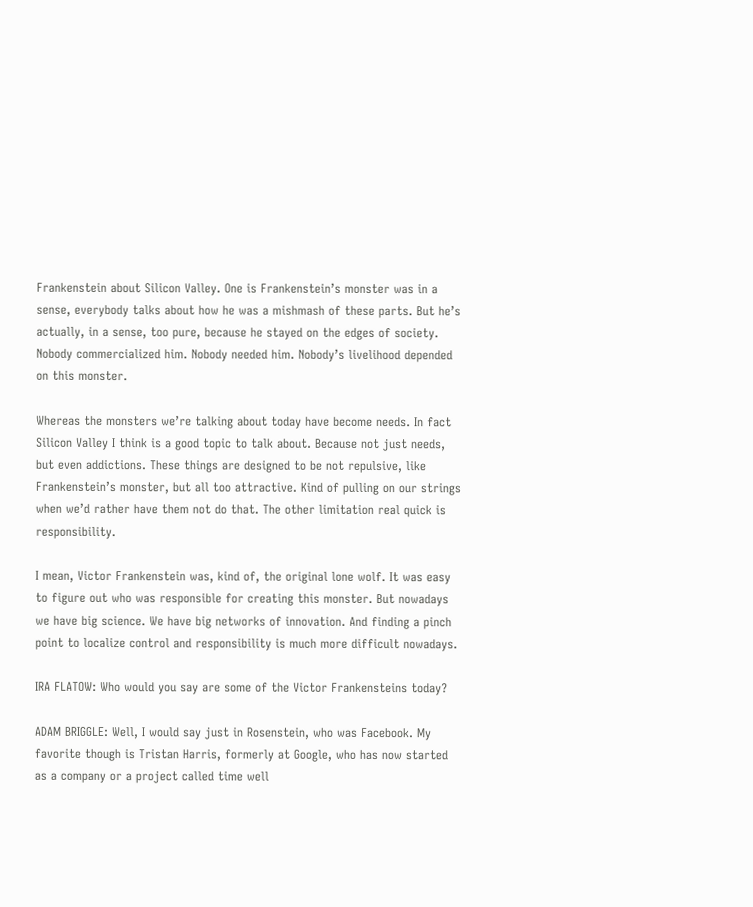Frankenstein about Silicon Valley. One is Frankenstein’s monster was in a sense, everybody talks about how he was a mishmash of these parts. But he’s actually, in a sense, too pure, because he stayed on the edges of society. Nobody commercialized him. Nobody needed him. Nobody’s livelihood depended on this monster.

Whereas the monsters we’re talking about today have become needs. In fact Silicon Valley I think is a good topic to talk about. Because not just needs, but even addictions. These things are designed to be not repulsive, like Frankenstein’s monster, but all too attractive. Kind of pulling on our strings when we’d rather have them not do that. The other limitation real quick is responsibility.

I mean, Victor Frankenstein was, kind of, the original lone wolf. It was easy to figure out who was responsible for creating this monster. But nowadays we have big science. We have big networks of innovation. And finding a pinch point to localize control and responsibility is much more difficult nowadays.

IRA FLATOW: Who would you say are some of the Victor Frankensteins today?

ADAM BRIGGLE: Well, I would say just in Rosenstein, who was Facebook. My favorite though is Tristan Harris, formerly at Google, who has now started as a company or a project called time well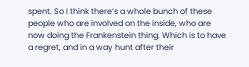spent. So I think there’s a whole bunch of these people who are involved on the inside, who are now doing the Frankenstein thing. Which is to have a regret, and in a way hunt after their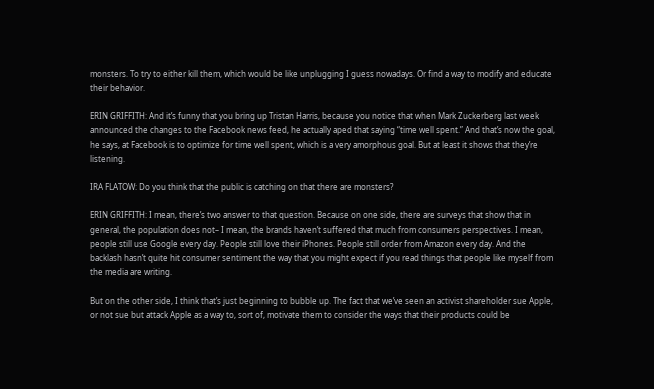monsters. To try to either kill them, which would be like unplugging I guess nowadays. Or find a way to modify and educate their behavior.

ERIN GRIFFITH: And it’s funny that you bring up Tristan Harris, because you notice that when Mark Zuckerberg last week announced the changes to the Facebook news feed, he actually aped that saying “time well spent.” And that’s now the goal, he says, at Facebook is to optimize for time well spent, which is a very amorphous goal. But at least it shows that they’re listening.

IRA FLATOW: Do you think that the public is catching on that there are monsters?

ERIN GRIFFITH: I mean, there’s two answer to that question. Because on one side, there are surveys that show that in general, the population does not– I mean, the brands haven’t suffered that much from consumers perspectives. I mean, people still use Google every day. People still love their iPhones. People still order from Amazon every day. And the backlash hasn’t quite hit consumer sentiment the way that you might expect if you read things that people like myself from the media are writing.

But on the other side, I think that’s just beginning to bubble up. The fact that we’ve seen an activist shareholder sue Apple, or not sue but attack Apple as a way to, sort of, motivate them to consider the ways that their products could be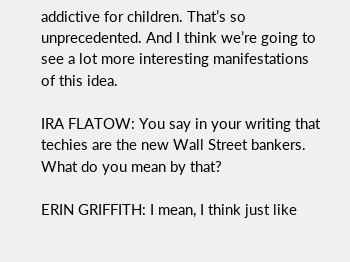addictive for children. That’s so unprecedented. And I think we’re going to see a lot more interesting manifestations of this idea.

IRA FLATOW: You say in your writing that techies are the new Wall Street bankers. What do you mean by that?

ERIN GRIFFITH: I mean, I think just like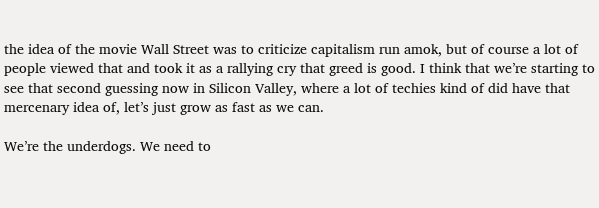the idea of the movie Wall Street was to criticize capitalism run amok, but of course a lot of people viewed that and took it as a rallying cry that greed is good. I think that we’re starting to see that second guessing now in Silicon Valley, where a lot of techies kind of did have that mercenary idea of, let’s just grow as fast as we can.

We’re the underdogs. We need to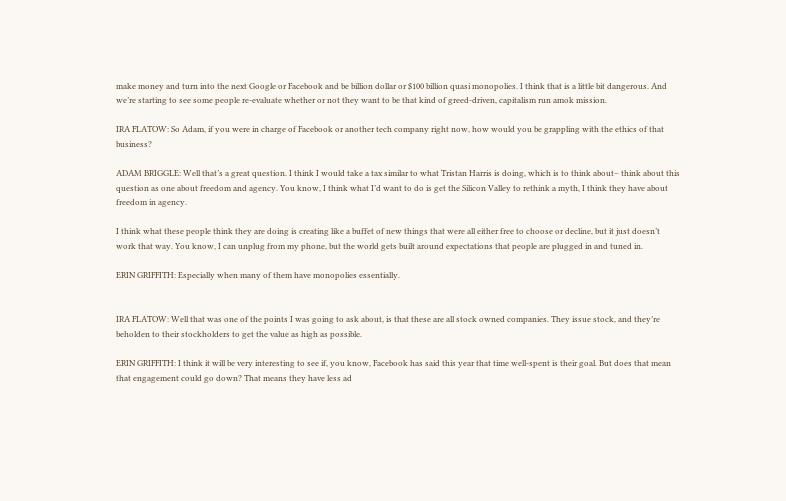make money and turn into the next Google or Facebook and be billion dollar or $100 billion quasi monopolies. I think that is a little bit dangerous. And we’re starting to see some people re-evaluate whether or not they want to be that kind of greed-driven, capitalism run amok mission.

IRA FLATOW: So Adam, if you were in charge of Facebook or another tech company right now, how would you be grappling with the ethics of that business?

ADAM BRIGGLE: Well that’s a great question. I think I would take a tax similar to what Tristan Harris is doing, which is to think about– think about this question as one about freedom and agency. You know, I think what I’d want to do is get the Silicon Valley to rethink a myth, I think they have about freedom in agency.

I think what these people think they are doing is creating like a buffet of new things that were all either free to choose or decline, but it just doesn’t work that way. You know, I can unplug from my phone, but the world gets built around expectations that people are plugged in and tuned in.

ERIN GRIFFITH: Especially when many of them have monopolies essentially.


IRA FLATOW: Well that was one of the points I was going to ask about, is that these are all stock owned companies. They issue stock, and they’re beholden to their stockholders to get the value as high as possible.

ERIN GRIFFITH: I think it will be very interesting to see if, you know, Facebook has said this year that time well-spent is their goal. But does that mean that engagement could go down? That means they have less ad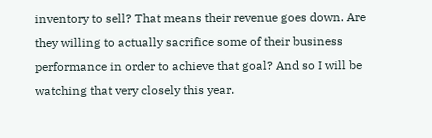inventory to sell? That means their revenue goes down. Are they willing to actually sacrifice some of their business performance in order to achieve that goal? And so I will be watching that very closely this year.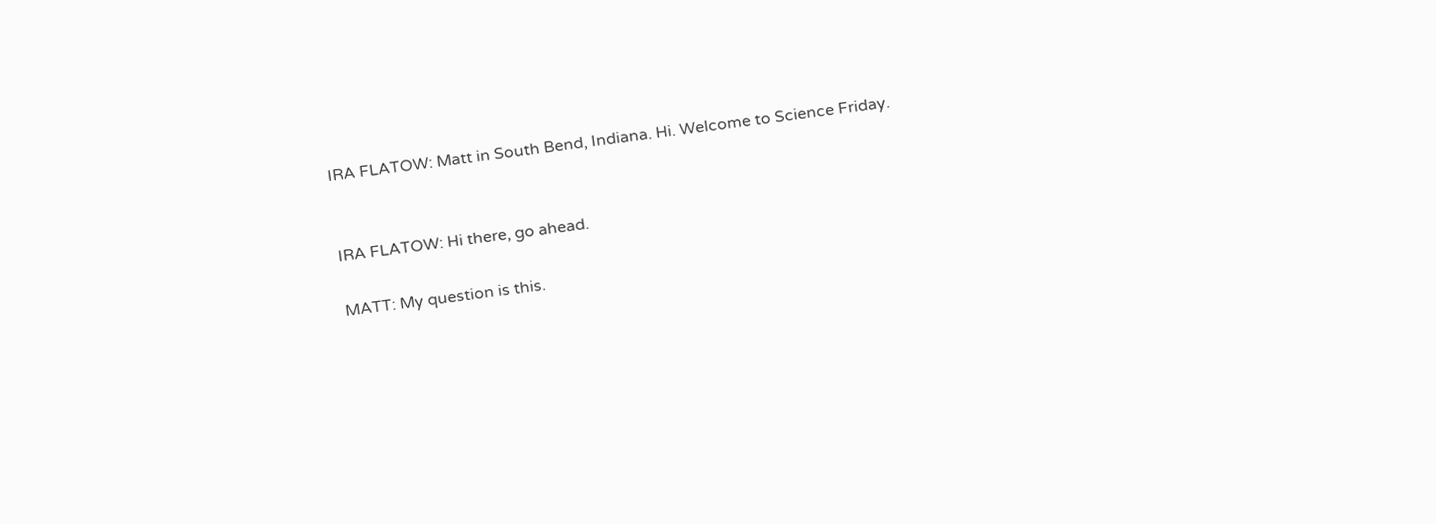IRA FLATOW: Matt in South Bend, Indiana. Hi. Welcome to Science Friday.


IRA FLATOW: Hi there, go ahead.

MATT: My question is this.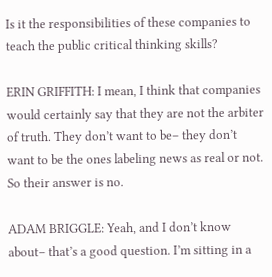Is it the responsibilities of these companies to teach the public critical thinking skills?

ERIN GRIFFITH: I mean, I think that companies would certainly say that they are not the arbiter of truth. They don’t want to be– they don’t want to be the ones labeling news as real or not. So their answer is no.

ADAM BRIGGLE: Yeah, and I don’t know about– that’s a good question. I’m sitting in a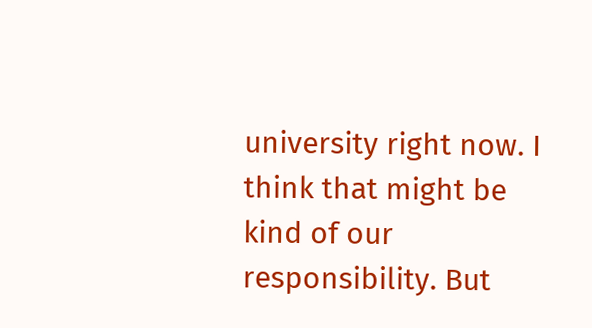university right now. I think that might be kind of our responsibility. But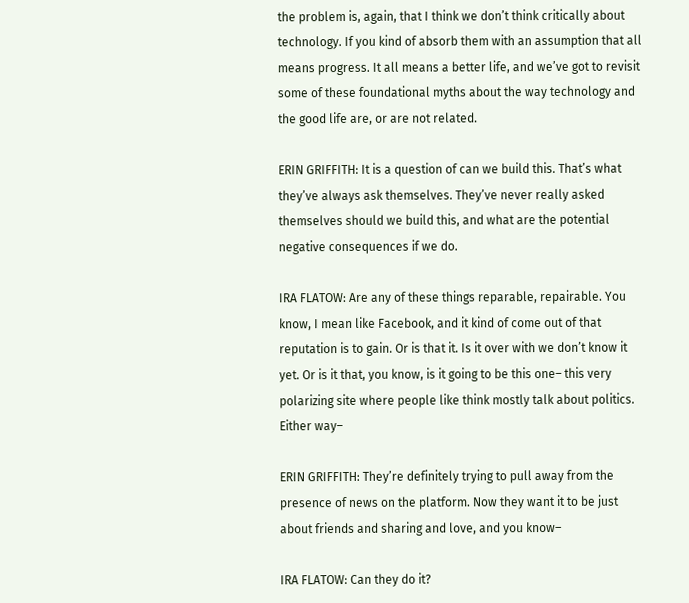the problem is, again, that I think we don’t think critically about technology. If you kind of absorb them with an assumption that all means progress. It all means a better life, and we’ve got to revisit some of these foundational myths about the way technology and the good life are, or are not related.

ERIN GRIFFITH: It is a question of can we build this. That’s what they’ve always ask themselves. They’ve never really asked themselves should we build this, and what are the potential negative consequences if we do.

IRA FLATOW: Are any of these things reparable, repairable. You know, I mean like Facebook, and it kind of come out of that reputation is to gain. Or is that it. Is it over with we don’t know it yet. Or is it that, you know, is it going to be this one– this very polarizing site where people like think mostly talk about politics. Either way–

ERIN GRIFFITH: They’re definitely trying to pull away from the presence of news on the platform. Now they want it to be just about friends and sharing and love, and you know–

IRA FLATOW: Can they do it?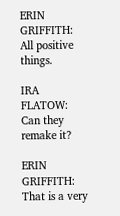ERIN GRIFFITH: All positive things.

IRA FLATOW: Can they remake it?

ERIN GRIFFITH: That is a very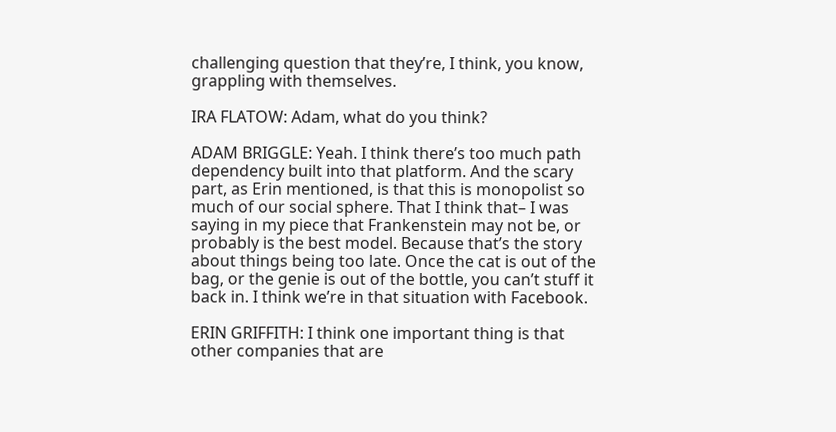challenging question that they’re, I think, you know, grappling with themselves.

IRA FLATOW: Adam, what do you think?

ADAM BRIGGLE: Yeah. I think there’s too much path dependency built into that platform. And the scary part, as Erin mentioned, is that this is monopolist so much of our social sphere. That I think that– I was saying in my piece that Frankenstein may not be, or probably is the best model. Because that’s the story about things being too late. Once the cat is out of the bag, or the genie is out of the bottle, you can’t stuff it back in. I think we’re in that situation with Facebook.

ERIN GRIFFITH: I think one important thing is that other companies that are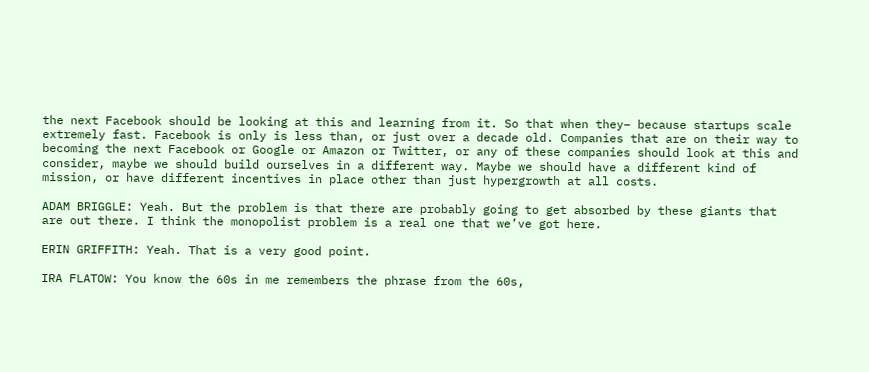the next Facebook should be looking at this and learning from it. So that when they– because startups scale extremely fast. Facebook is only is less than, or just over a decade old. Companies that are on their way to becoming the next Facebook or Google or Amazon or Twitter, or any of these companies should look at this and consider, maybe we should build ourselves in a different way. Maybe we should have a different kind of mission, or have different incentives in place other than just hypergrowth at all costs.

ADAM BRIGGLE: Yeah. But the problem is that there are probably going to get absorbed by these giants that are out there. I think the monopolist problem is a real one that we’ve got here.

ERIN GRIFFITH: Yeah. That is a very good point.

IRA FLATOW: You know the 60s in me remembers the phrase from the 60s,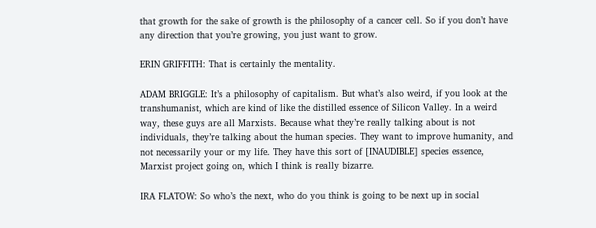that growth for the sake of growth is the philosophy of a cancer cell. So if you don’t have any direction that you’re growing, you just want to grow.

ERIN GRIFFITH: That is certainly the mentality.

ADAM BRIGGLE: It’s a philosophy of capitalism. But what’s also weird, if you look at the transhumanist, which are kind of like the distilled essence of Silicon Valley. In a weird way, these guys are all Marxists. Because what they’re really talking about is not individuals, they’re talking about the human species. They want to improve humanity, and not necessarily your or my life. They have this sort of [INAUDIBLE] species essence, Marxist project going on, which I think is really bizarre.

IRA FLATOW: So who’s the next, who do you think is going to be next up in social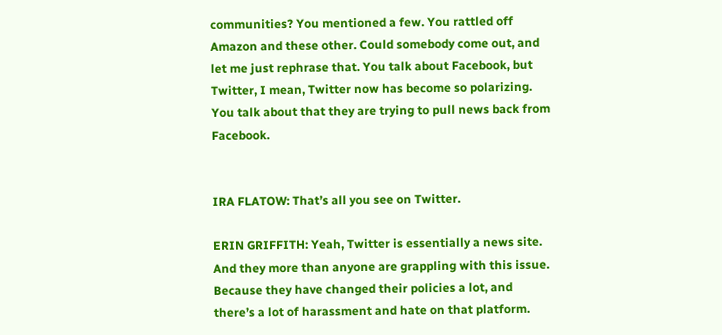communities? You mentioned a few. You rattled off Amazon and these other. Could somebody come out, and let me just rephrase that. You talk about Facebook, but Twitter, I mean, Twitter now has become so polarizing. You talk about that they are trying to pull news back from Facebook.


IRA FLATOW: That’s all you see on Twitter.

ERIN GRIFFITH: Yeah, Twitter is essentially a news site. And they more than anyone are grappling with this issue. Because they have changed their policies a lot, and there’s a lot of harassment and hate on that platform.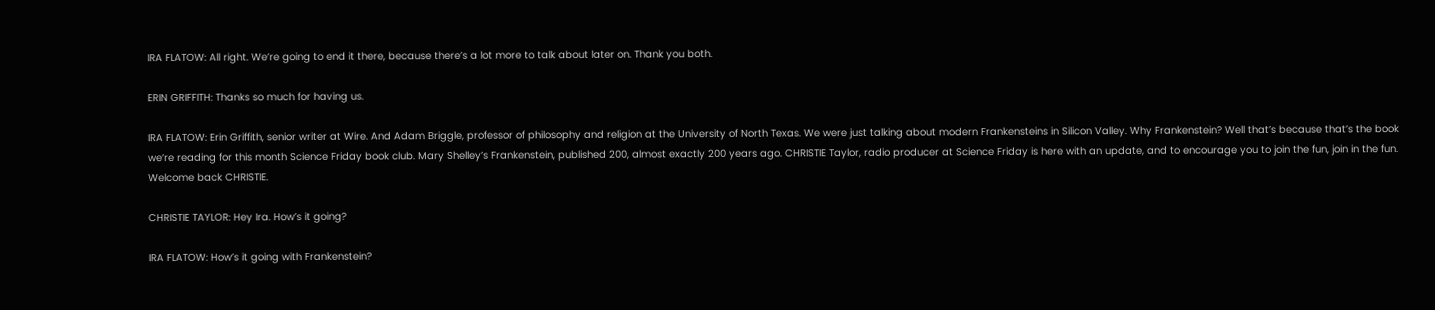IRA FLATOW: All right. We’re going to end it there, because there’s a lot more to talk about later on. Thank you both.

ERIN GRIFFITH: Thanks so much for having us.

IRA FLATOW: Erin Griffith, senior writer at Wire. And Adam Briggle, professor of philosophy and religion at the University of North Texas. We were just talking about modern Frankensteins in Silicon Valley. Why Frankenstein? Well that’s because that’s the book we’re reading for this month Science Friday book club. Mary Shelley’s Frankenstein, published 200, almost exactly 200 years ago. CHRISTIE Taylor, radio producer at Science Friday is here with an update, and to encourage you to join the fun, join in the fun. Welcome back CHRISTIE.

CHRISTIE TAYLOR: Hey Ira. How’s it going?

IRA FLATOW: How’s it going with Frankenstein?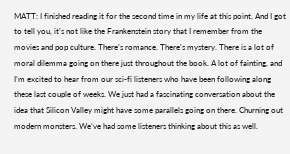MATT: I finished reading it for the second time in my life at this point. And I got to tell you, it’s not like the Frankenstein story that I remember from the movies and pop culture. There’s romance. There’s mystery. There is a lot of moral dilemma going on there just throughout the book. A lot of fainting, and I’m excited to hear from our sci-fi listeners who have been following along these last couple of weeks. We just had a fascinating conversation about the idea that Silicon Valley might have some parallels going on there. Churning out modern monsters. We’ve had some listeners thinking about this as well.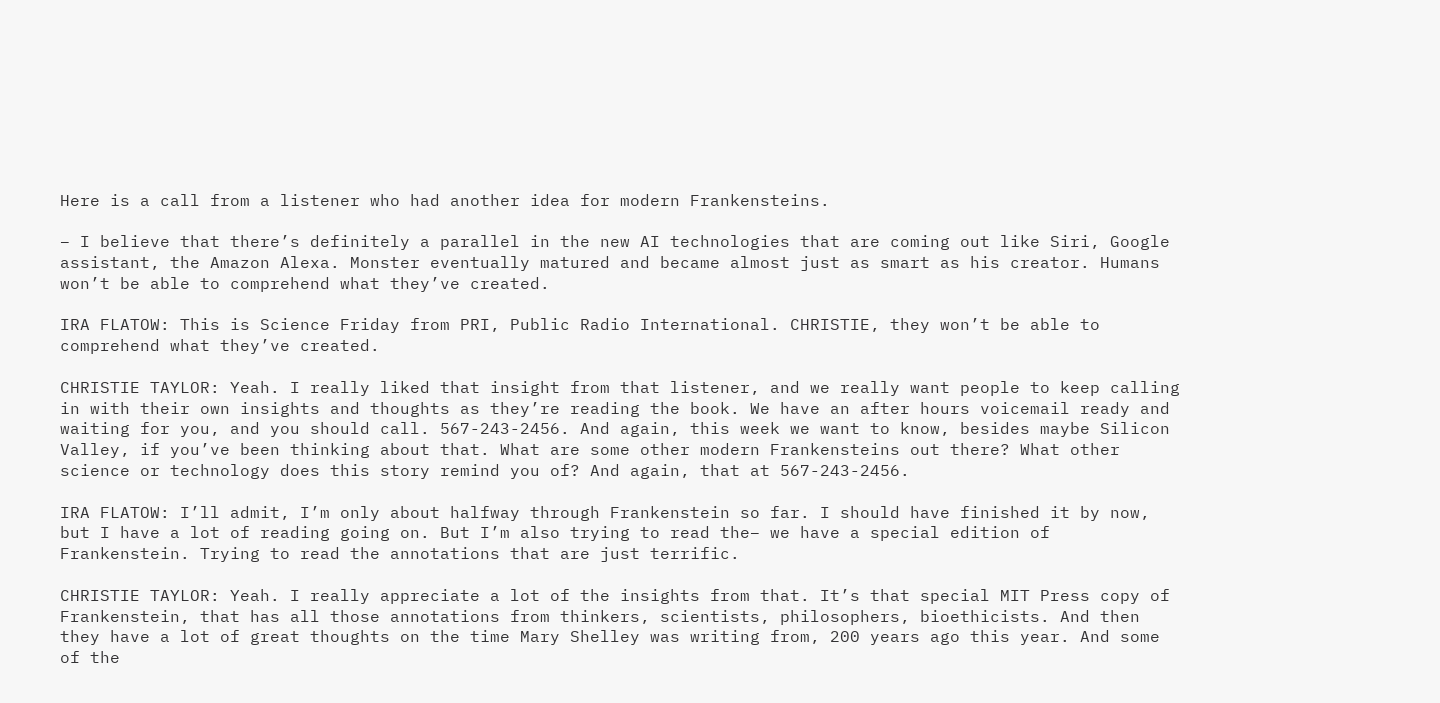Here is a call from a listener who had another idea for modern Frankensteins.

– I believe that there’s definitely a parallel in the new AI technologies that are coming out like Siri, Google assistant, the Amazon Alexa. Monster eventually matured and became almost just as smart as his creator. Humans won’t be able to comprehend what they’ve created.

IRA FLATOW: This is Science Friday from PRI, Public Radio International. CHRISTIE, they won’t be able to comprehend what they’ve created.

CHRISTIE TAYLOR: Yeah. I really liked that insight from that listener, and we really want people to keep calling in with their own insights and thoughts as they’re reading the book. We have an after hours voicemail ready and waiting for you, and you should call. 567-243-2456. And again, this week we want to know, besides maybe Silicon Valley, if you’ve been thinking about that. What are some other modern Frankensteins out there? What other science or technology does this story remind you of? And again, that at 567-243-2456.

IRA FLATOW: I’ll admit, I’m only about halfway through Frankenstein so far. I should have finished it by now, but I have a lot of reading going on. But I’m also trying to read the– we have a special edition of Frankenstein. Trying to read the annotations that are just terrific.

CHRISTIE TAYLOR: Yeah. I really appreciate a lot of the insights from that. It’s that special MIT Press copy of Frankenstein, that has all those annotations from thinkers, scientists, philosophers, bioethicists. And then they have a lot of great thoughts on the time Mary Shelley was writing from, 200 years ago this year. And some of the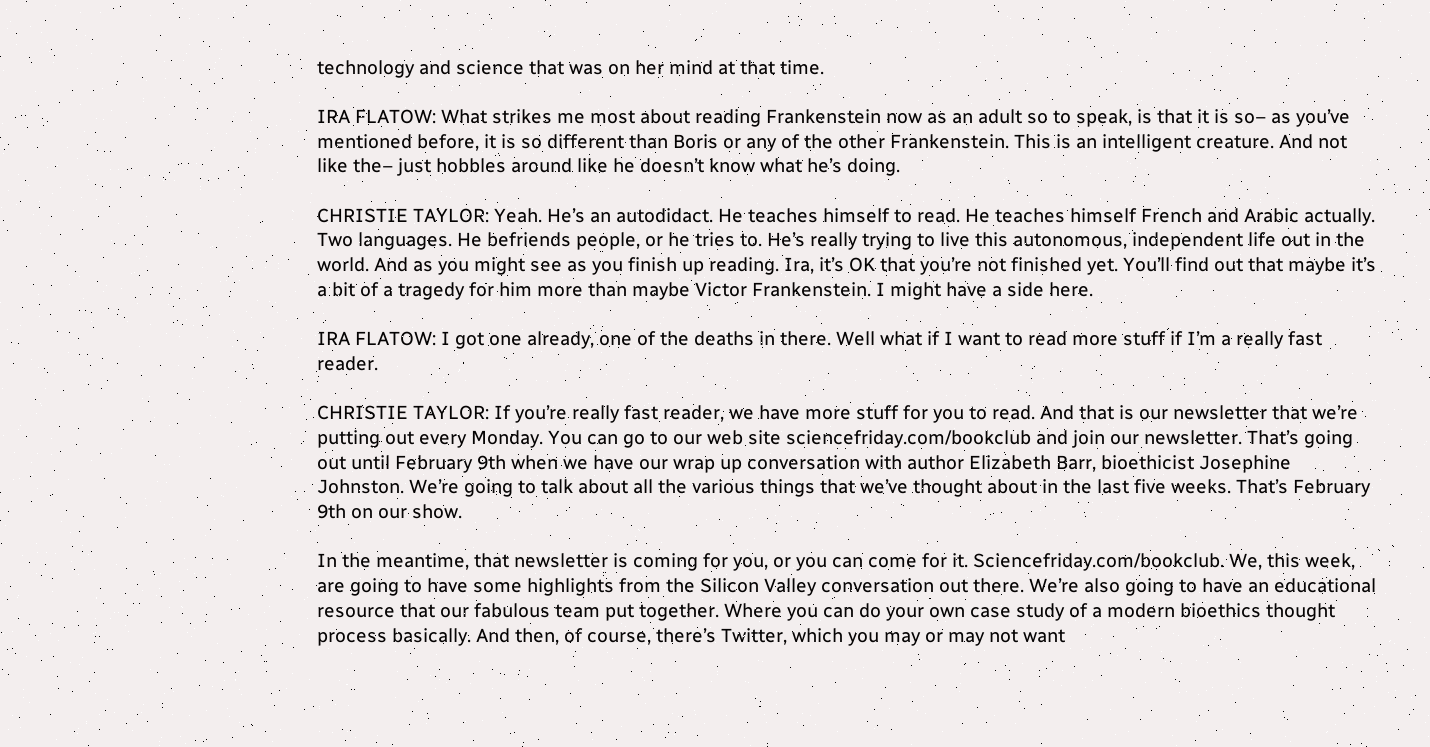technology and science that was on her mind at that time.

IRA FLATOW: What strikes me most about reading Frankenstein now as an adult so to speak, is that it is so– as you’ve mentioned before, it is so different than Boris or any of the other Frankenstein. This is an intelligent creature. And not like the– just hobbles around like he doesn’t know what he’s doing.

CHRISTIE TAYLOR: Yeah. He’s an autodidact. He teaches himself to read. He teaches himself French and Arabic actually. Two languages. He befriends people, or he tries to. He’s really trying to live this autonomous, independent life out in the world. And as you might see as you finish up reading. Ira, it’s OK that you’re not finished yet. You’ll find out that maybe it’s a bit of a tragedy for him more than maybe Victor Frankenstein. I might have a side here.

IRA FLATOW: I got one already, one of the deaths in there. Well what if I want to read more stuff if I’m a really fast reader.

CHRISTIE TAYLOR: If you’re really fast reader, we have more stuff for you to read. And that is our newsletter that we’re putting out every Monday. You can go to our web site sciencefriday.com/bookclub and join our newsletter. That’s going out until February 9th when we have our wrap up conversation with author Elizabeth Barr, bioethicist Josephine Johnston. We’re going to talk about all the various things that we’ve thought about in the last five weeks. That’s February 9th on our show.

In the meantime, that newsletter is coming for you, or you can come for it. Sciencefriday.com/bookclub. We, this week, are going to have some highlights from the Silicon Valley conversation out there. We’re also going to have an educational resource that our fabulous team put together. Where you can do your own case study of a modern bioethics thought process basically. And then, of course, there’s Twitter, which you may or may not want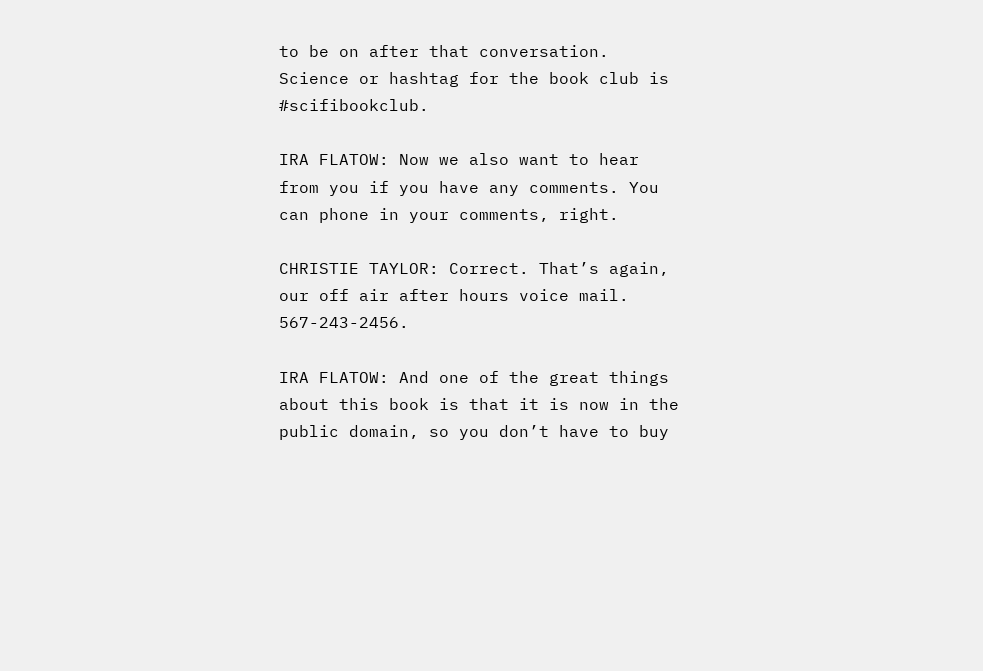to be on after that conversation. Science or hashtag for the book club is #scifibookclub.

IRA FLATOW: Now we also want to hear from you if you have any comments. You can phone in your comments, right.

CHRISTIE TAYLOR: Correct. That’s again, our off air after hours voice mail. 567-243-2456.

IRA FLATOW: And one of the great things about this book is that it is now in the public domain, so you don’t have to buy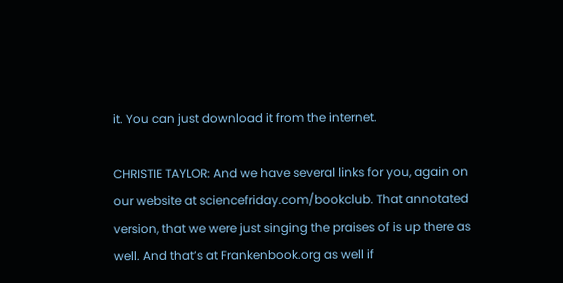it. You can just download it from the internet.

CHRISTIE TAYLOR: And we have several links for you, again on our website at sciencefriday.com/bookclub. That annotated version, that we were just singing the praises of is up there as well. And that’s at Frankenbook.org as well if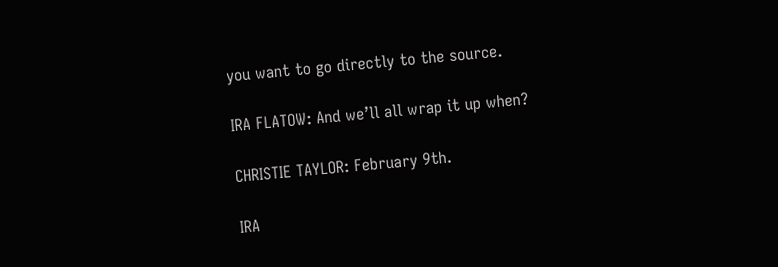you want to go directly to the source.

IRA FLATOW: And we’ll all wrap it up when?

CHRISTIE TAYLOR: February 9th.

IRA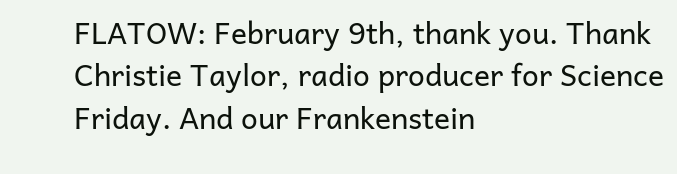FLATOW: February 9th, thank you. Thank Christie Taylor, radio producer for Science Friday. And our Frankenstein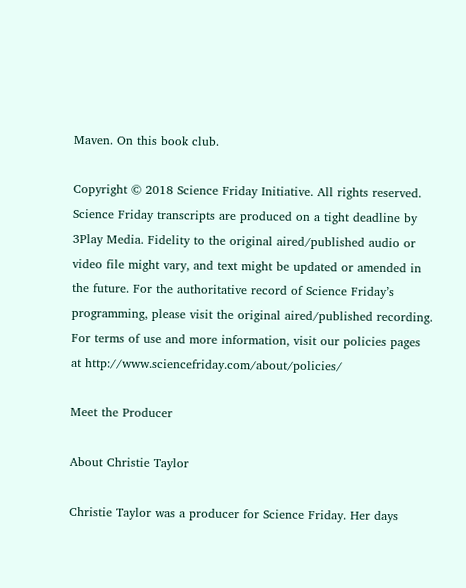Maven. On this book club.

Copyright © 2018 Science Friday Initiative. All rights reserved. Science Friday transcripts are produced on a tight deadline by 3Play Media. Fidelity to the original aired/published audio or video file might vary, and text might be updated or amended in the future. For the authoritative record of Science Friday’s programming, please visit the original aired/published recording. For terms of use and more information, visit our policies pages at http://www.sciencefriday.com/about/policies/

Meet the Producer

About Christie Taylor

Christie Taylor was a producer for Science Friday. Her days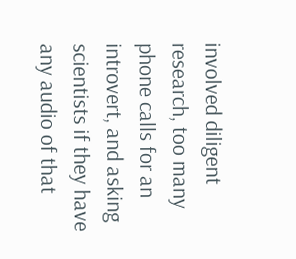involved diligent research, too many phone calls for an introvert, and asking scientists if they have any audio of that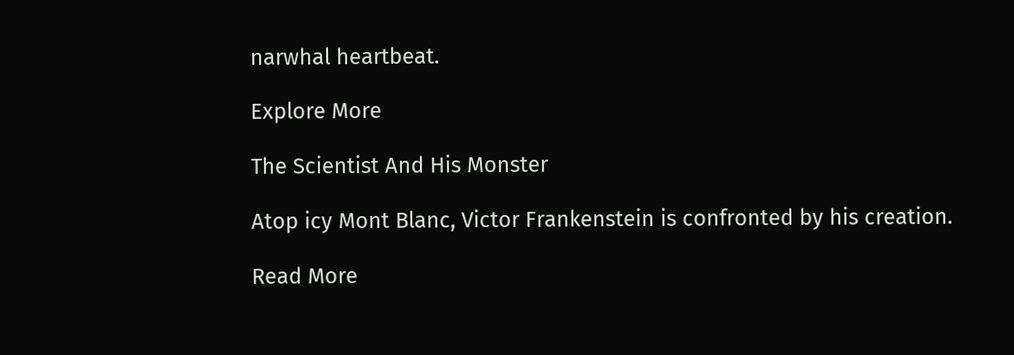narwhal heartbeat.

Explore More

The Scientist And His Monster

Atop icy Mont Blanc, Victor Frankenstein is confronted by his creation.

Read More